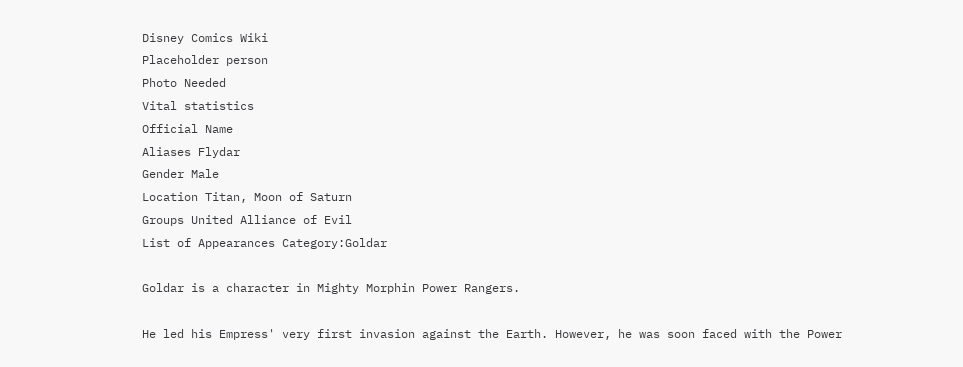Disney Comics Wiki
Placeholder person
Photo Needed
Vital statistics
Official Name
Aliases Flydar
Gender Male
Location Titan, Moon of Saturn
Groups United Alliance of Evil
List of Appearances Category:Goldar

Goldar is a character in Mighty Morphin Power Rangers.

He led his Empress' very first invasion against the Earth. However, he was soon faced with the Power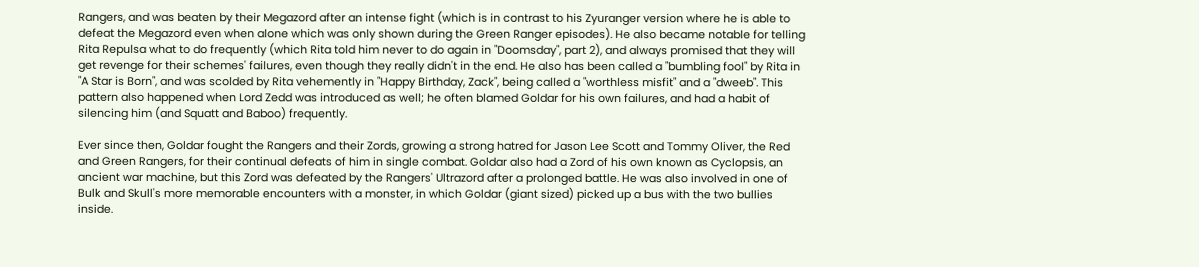Rangers, and was beaten by their Megazord after an intense fight (which is in contrast to his Zyuranger version where he is able to defeat the Megazord even when alone which was only shown during the Green Ranger episodes). He also became notable for telling Rita Repulsa what to do frequently (which Rita told him never to do again in "Doomsday", part 2), and always promised that they will get revenge for their schemes' failures, even though they really didn't in the end. He also has been called a "bumbling fool" by Rita in "A Star is Born", and was scolded by Rita vehemently in "Happy Birthday, Zack", being called a "worthless misfit" and a "dweeb". This pattern also happened when Lord Zedd was introduced as well; he often blamed Goldar for his own failures, and had a habit of silencing him (and Squatt and Baboo) frequently.

Ever since then, Goldar fought the Rangers and their Zords, growing a strong hatred for Jason Lee Scott and Tommy Oliver, the Red and Green Rangers, for their continual defeats of him in single combat. Goldar also had a Zord of his own known as Cyclopsis, an ancient war machine, but this Zord was defeated by the Rangers' Ultrazord after a prolonged battle. He was also involved in one of Bulk and Skull's more memorable encounters with a monster, in which Goldar (giant sized) picked up a bus with the two bullies inside.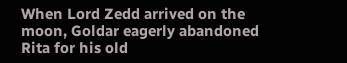When Lord Zedd arrived on the moon, Goldar eagerly abandoned Rita for his old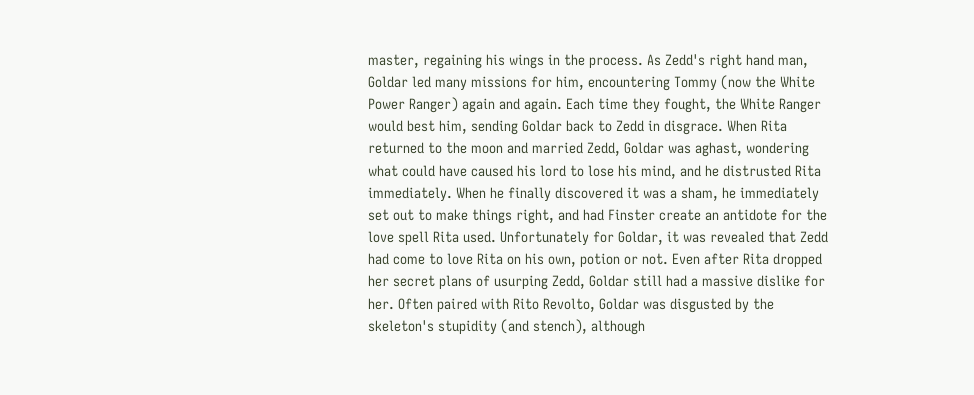master, regaining his wings in the process. As Zedd's right hand man, Goldar led many missions for him, encountering Tommy (now the White Power Ranger) again and again. Each time they fought, the White Ranger would best him, sending Goldar back to Zedd in disgrace. When Rita returned to the moon and married Zedd, Goldar was aghast, wondering what could have caused his lord to lose his mind, and he distrusted Rita immediately. When he finally discovered it was a sham, he immediately set out to make things right, and had Finster create an antidote for the love spell Rita used. Unfortunately for Goldar, it was revealed that Zedd had come to love Rita on his own, potion or not. Even after Rita dropped her secret plans of usurping Zedd, Goldar still had a massive dislike for her. Often paired with Rito Revolto, Goldar was disgusted by the skeleton's stupidity (and stench), although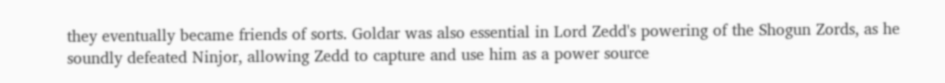they eventually became friends of sorts. Goldar was also essential in Lord Zedd's powering of the Shogun Zords, as he soundly defeated Ninjor, allowing Zedd to capture and use him as a power source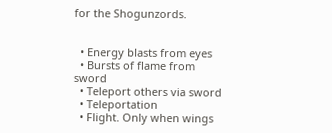for the Shogunzords.


  • Energy blasts from eyes
  • Bursts of flame from sword
  • Teleport others via sword
  • Teleportation
  • Flight. Only when wings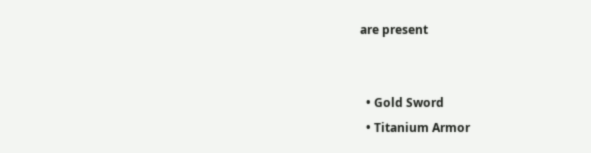are present


  • Gold Sword
  • Titanium Armor